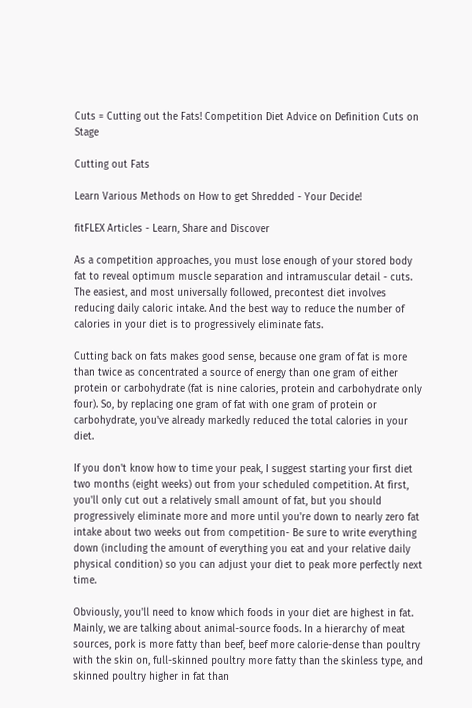Cuts = Cutting out the Fats! Competition Diet Advice on Definition Cuts on Stage

Cutting out Fats

Learn Various Methods on How to get Shredded - Your Decide!

fitFLEX Articles - Learn, Share and Discover

As a competition approaches, you must lose enough of your stored body fat to reveal optimum muscle separation and intramuscular detail - cuts. The easiest, and most universally followed, precontest diet involves reducing daily caloric intake. And the best way to reduce the number of calories in your diet is to progressively eliminate fats.

Cutting back on fats makes good sense, because one gram of fat is more than twice as concentrated a source of energy than one gram of either protein or carbohydrate (fat is nine calories, protein and carbohydrate only four). So, by replacing one gram of fat with one gram of protein or carbohydrate, you've already markedly reduced the total calories in your diet.

If you don't know how to time your peak, I suggest starting your first diet two months (eight weeks) out from your scheduled competition. At first, you'll only cut out a relatively small amount of fat, but you should progressively eliminate more and more until you're down to nearly zero fat intake about two weeks out from competition- Be sure to write everything down (including the amount of everything you eat and your relative daily physical condition) so you can adjust your diet to peak more perfectly next time.

Obviously, you'll need to know which foods in your diet are highest in fat. Mainly, we are talking about animal-source foods. In a hierarchy of meat sources, pork is more fatty than beef, beef more calorie-dense than poultry with the skin on, full-skinned poultry more fatty than the skinless type, and skinned poultry higher in fat than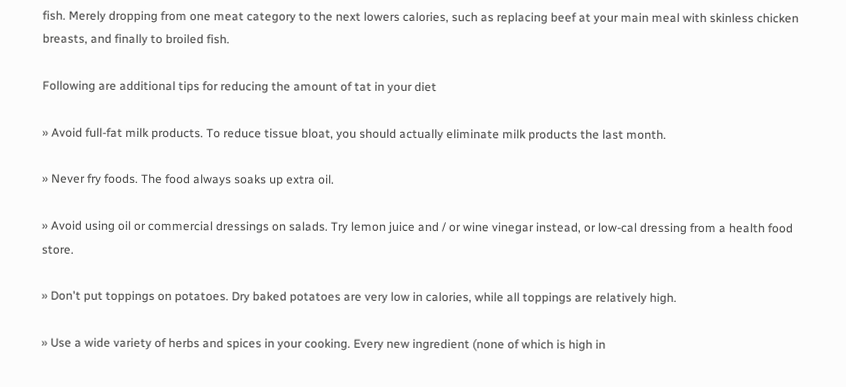fish. Merely dropping from one meat category to the next lowers calories, such as replacing beef at your main meal with skinless chicken breasts, and finally to broiled fish.

Following are additional tips for reducing the amount of tat in your diet

» Avoid full-fat milk products. To reduce tissue bloat, you should actually eliminate milk products the last month.

» Never fry foods. The food always soaks up extra oil.

» Avoid using oil or commercial dressings on salads. Try lemon juice and / or wine vinegar instead, or low-cal dressing from a health food store.

» Don't put toppings on potatoes. Dry baked potatoes are very low in calories, while all toppings are relatively high.

» Use a wide variety of herbs and spices in your cooking. Every new ingredient (none of which is high in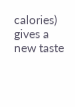calories) gives a new taste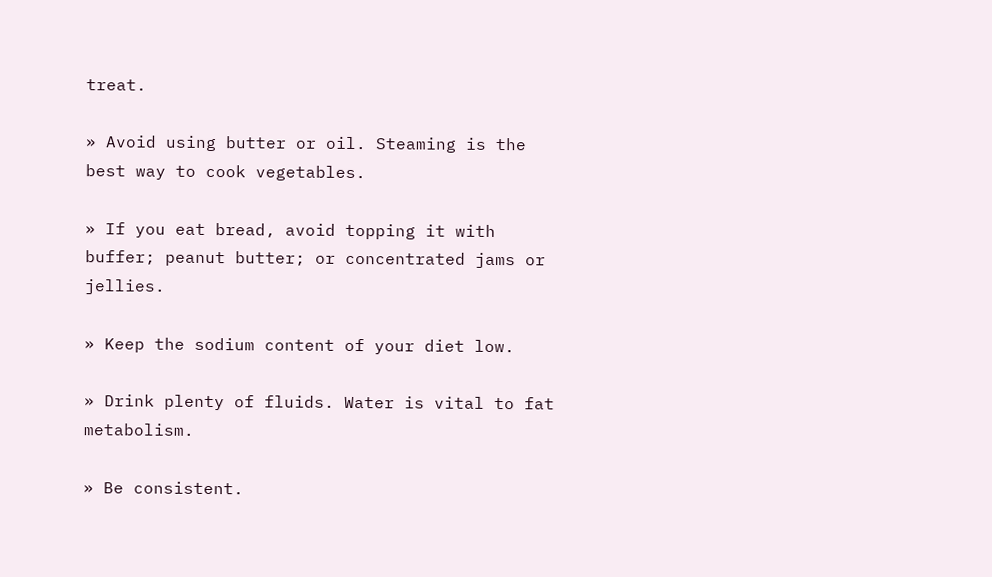treat.

» Avoid using butter or oil. Steaming is the best way to cook vegetables.

» If you eat bread, avoid topping it with buffer; peanut butter; or concentrated jams or jellies.

» Keep the sodium content of your diet low.

» Drink plenty of fluids. Water is vital to fat metabolism.

» Be consistent.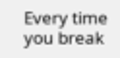Every time you break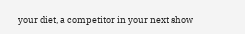your diet, a competitor in your next show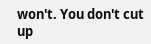won't. You don't cut up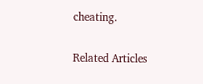cheating.

Related Articles